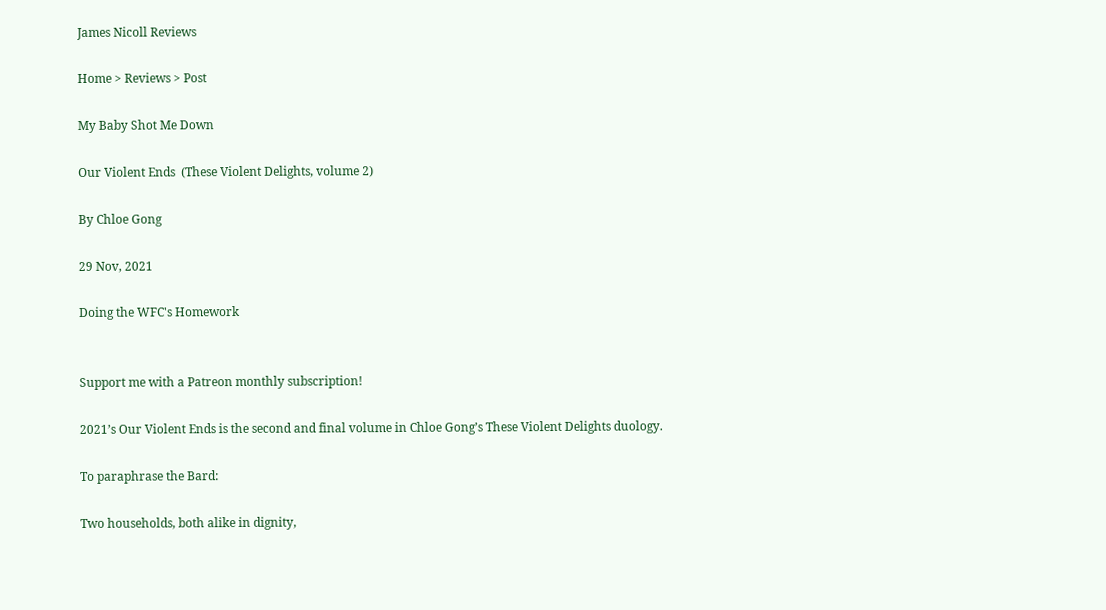James Nicoll Reviews

Home > Reviews > Post

My Baby Shot Me Down

Our Violent Ends  (These Violent Delights, volume 2)

By Chloe Gong

29 Nov, 2021

Doing the WFC's Homework


Support me with a Patreon monthly subscription!

2021’s Our Violent Ends is the second and final volume in Chloe Gong’s These Violent Delights duology.

To paraphrase the Bard:

Two households, both alike in dignity,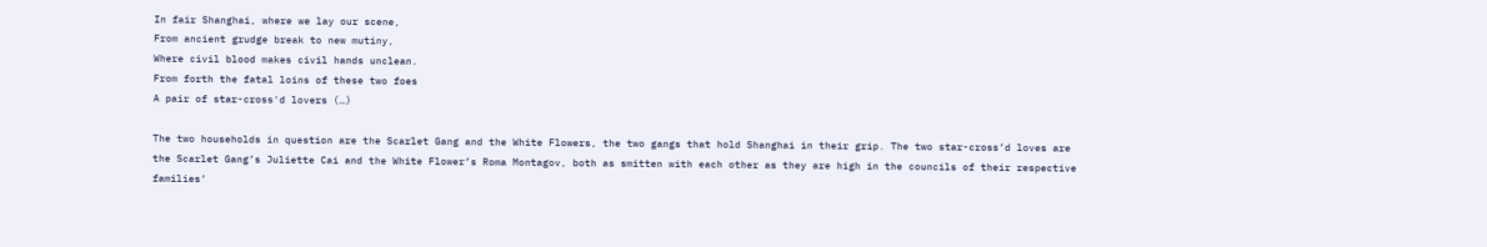In fair Shanghai, where we lay our scene,
From ancient grudge break to new mutiny,
Where civil blood makes civil hands unclean.
From forth the fatal loins of these two foes
A pair of star-cross'd lovers (…)

The two households in question are the Scarlet Gang and the White Flowers, the two gangs that hold Shanghai in their grip. The two star-cross’d loves are the Scarlet Gang’s Juliette Cai and the White Flower’s Roma Montagov, both as smitten with each other as they are high in the councils of their respective families’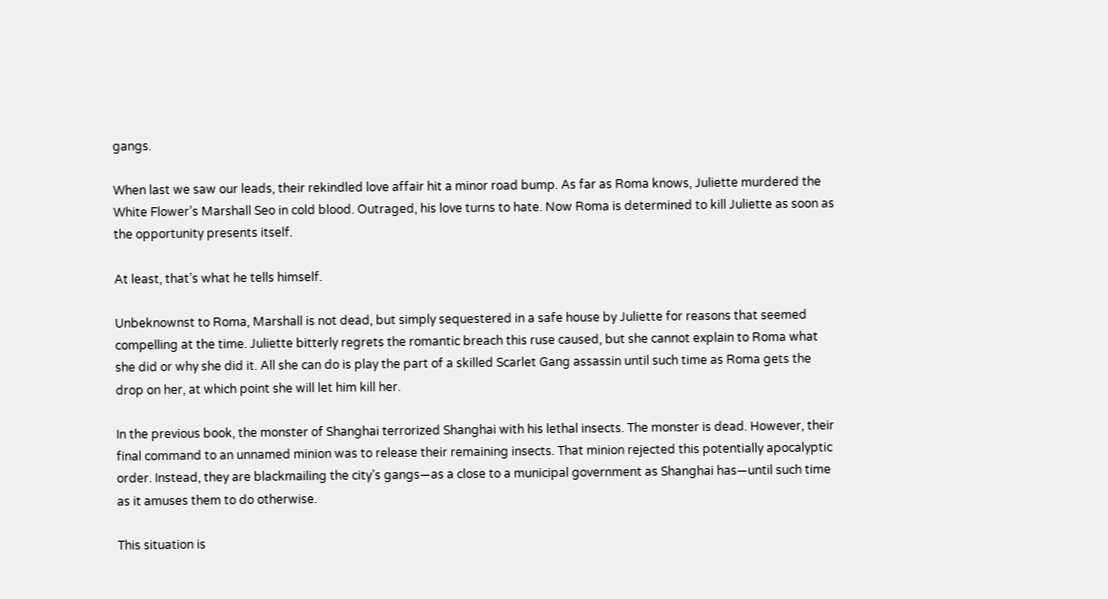gangs.

When last we saw our leads, their rekindled love affair hit a minor road bump. As far as Roma knows, Juliette murdered the White Flower’s Marshall Seo in cold blood. Outraged, his love turns to hate. Now Roma is determined to kill Juliette as soon as the opportunity presents itself.

At least, that’s what he tells himself.

Unbeknownst to Roma, Marshall is not dead, but simply sequestered in a safe house by Juliette for reasons that seemed compelling at the time. Juliette bitterly regrets the romantic breach this ruse caused, but she cannot explain to Roma what she did or why she did it. All she can do is play the part of a skilled Scarlet Gang assassin until such time as Roma gets the drop on her, at which point she will let him kill her.

In the previous book, the monster of Shanghai terrorized Shanghai with his lethal insects. The monster is dead. However, their final command to an unnamed minion was to release their remaining insects. That minion rejected this potentially apocalyptic order. Instead, they are blackmailing the city’s gangs—as a close to a municipal government as Shanghai has—until such time as it amuses them to do otherwise.

This situation is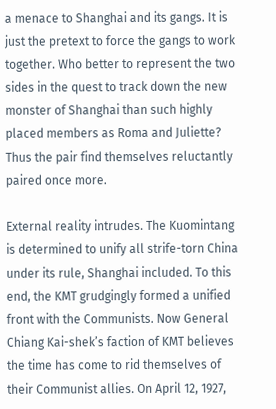a menace to Shanghai and its gangs. It is just the pretext to force the gangs to work together. Who better to represent the two sides in the quest to track down the new monster of Shanghai than such highly placed members as Roma and Juliette? Thus the pair find themselves reluctantly paired once more.

External reality intrudes. The Kuomintang is determined to unify all strife-torn China under its rule, Shanghai included. To this end, the KMT grudgingly formed a unified front with the Communists. Now General Chiang Kai-shek’s faction of KMT believes the time has come to rid themselves of their Communist allies. On April 12, 1927,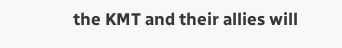the KMT and their allies will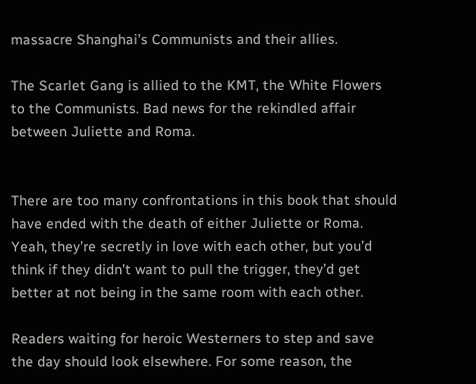massacre Shanghai’s Communists and their allies.

The Scarlet Gang is allied to the KMT, the White Flowers to the Communists. Bad news for the rekindled affair between Juliette and Roma.


There are too many confrontations in this book that should have ended with the death of either Juliette or Roma. Yeah, they’re secretly in love with each other, but you’d think if they didn’t want to pull the trigger, they’d get better at not being in the same room with each other.

Readers waiting for heroic Westerners to step and save the day should look elsewhere. For some reason, the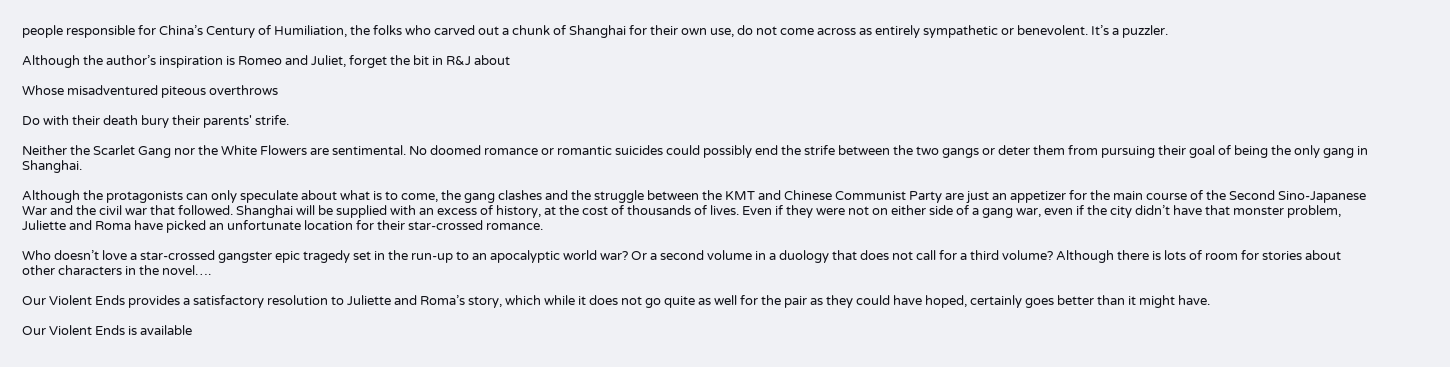people responsible for China’s Century of Humiliation, the folks who carved out a chunk of Shanghai for their own use, do not come across as entirely sympathetic or benevolent. It’s a puzzler.

Although the author’s inspiration is Romeo and Juliet, forget the bit in R&J about

Whose misadventured piteous overthrows

Do with their death bury their parents' strife.

Neither the Scarlet Gang nor the White Flowers are sentimental. No doomed romance or romantic suicides could possibly end the strife between the two gangs or deter them from pursuing their goal of being the only gang in Shanghai.

Although the protagonists can only speculate about what is to come, the gang clashes and the struggle between the KMT and Chinese Communist Party are just an appetizer for the main course of the Second Sino-Japanese War and the civil war that followed. Shanghai will be supplied with an excess of history, at the cost of thousands of lives. Even if they were not on either side of a gang war, even if the city didn’t have that monster problem, Juliette and Roma have picked an unfortunate location for their star-crossed romance.

Who doesn’t love a star-crossed gangster epic tragedy set in the run-up to an apocalyptic world war? Or a second volume in a duology that does not call for a third volume? Although there is lots of room for stories about other characters in the novel….

Our Violent Ends provides a satisfactory resolution to Juliette and Roma’s story, which while it does not go quite as well for the pair as they could have hoped, certainly goes better than it might have.

Our Violent Ends is available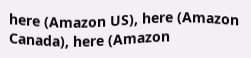here (Amazon US), here (Amazon Canada), here (Amazon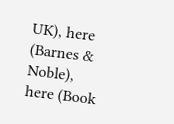UK), here (Barnes & Noble), here (Book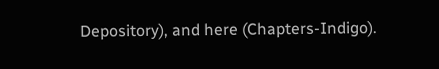Depository), and here (Chapters-Indigo).